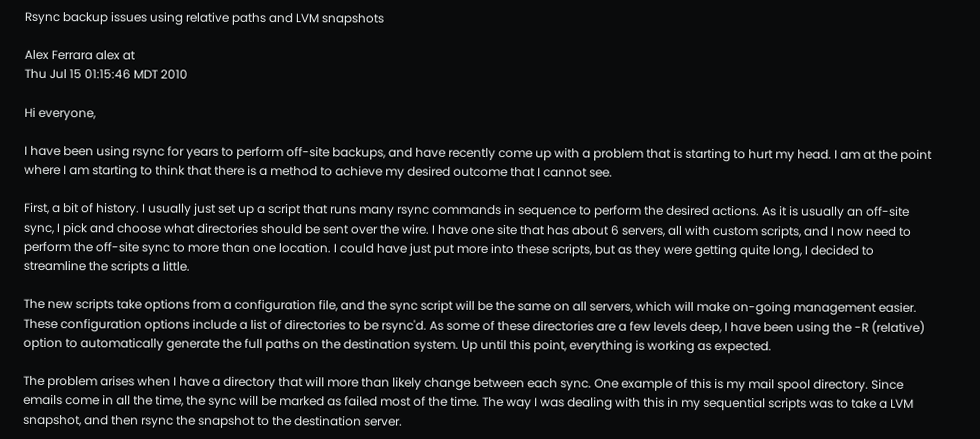Rsync backup issues using relative paths and LVM snapshots

Alex Ferrara alex at
Thu Jul 15 01:15:46 MDT 2010

Hi everyone,

I have been using rsync for years to perform off-site backups, and have recently come up with a problem that is starting to hurt my head. I am at the point where I am starting to think that there is a method to achieve my desired outcome that I cannot see.

First, a bit of history. I usually just set up a script that runs many rsync commands in sequence to perform the desired actions. As it is usually an off-site sync, I pick and choose what directories should be sent over the wire. I have one site that has about 6 servers, all with custom scripts, and I now need to perform the off-site sync to more than one location. I could have just put more into these scripts, but as they were getting quite long, I decided to streamline the scripts a little.

The new scripts take options from a configuration file, and the sync script will be the same on all servers, which will make on-going management easier. These configuration options include a list of directories to be rsync'd. As some of these directories are a few levels deep, I have been using the -R (relative) option to automatically generate the full paths on the destination system. Up until this point, everything is working as expected.

The problem arises when I have a directory that will more than likely change between each sync. One example of this is my mail spool directory. Since emails come in all the time, the sync will be marked as failed most of the time. The way I was dealing with this in my sequential scripts was to take a LVM snapshot, and then rsync the snapshot to the destination server.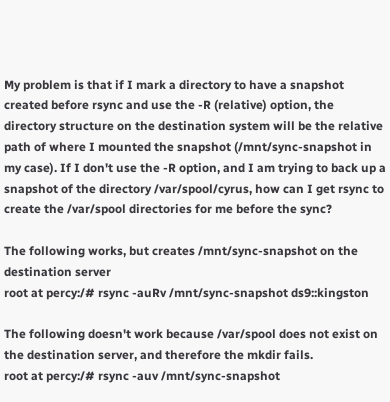My problem is that if I mark a directory to have a snapshot created before rsync and use the -R (relative) option, the directory structure on the destination system will be the relative path of where I mounted the snapshot (/mnt/sync-snapshot in my case). If I don't use the -R option, and I am trying to back up a snapshot of the directory /var/spool/cyrus, how can I get rsync to create the /var/spool directories for me before the sync?

The following works, but creates /mnt/sync-snapshot on the destination server
root at percy:/# rsync -auRv /mnt/sync-snapshot ds9::kingston

The following doesn't work because /var/spool does not exist on the destination server, and therefore the mkdir fails.
root at percy:/# rsync -auv /mnt/sync-snapshot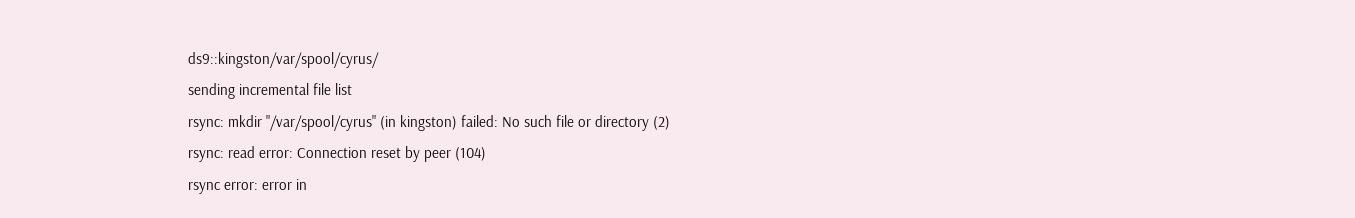ds9::kingston/var/spool/cyrus/
sending incremental file list
rsync: mkdir "/var/spool/cyrus" (in kingston) failed: No such file or directory (2)
rsync: read error: Connection reset by peer (104)
rsync error: error in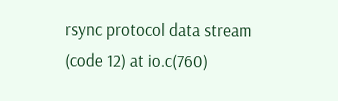rsync protocol data stream (code 12) at io.c(760)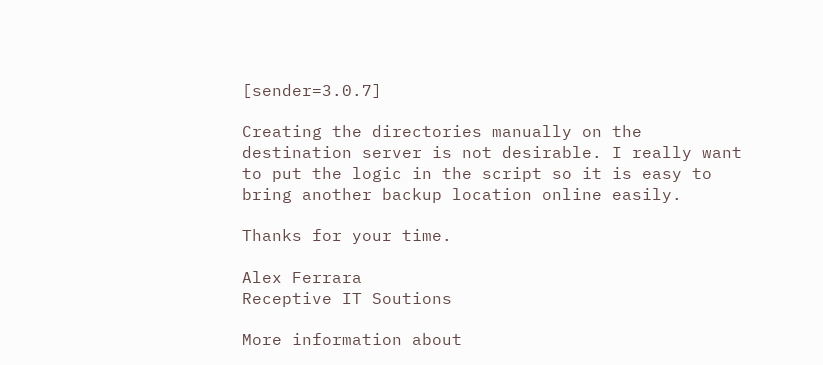[sender=3.0.7]

Creating the directories manually on the destination server is not desirable. I really want to put the logic in the script so it is easy to bring another backup location online easily.

Thanks for your time.

Alex Ferrara
Receptive IT Soutions

More information about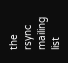the rsync mailing list